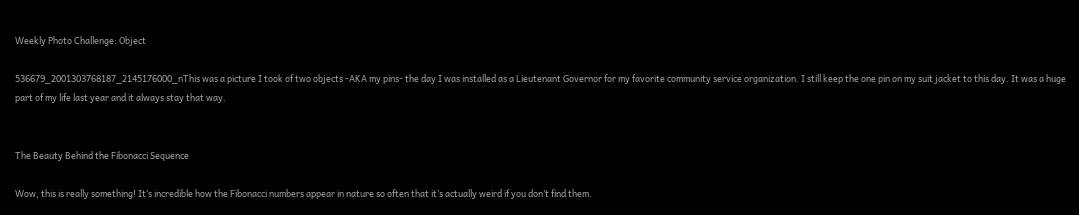Weekly Photo Challenge: Object

536679_2001303768187_2145176000_nThis was a picture I took of two objects -AKA my pins- the day I was installed as a Lieutenant Governor for my favorite community service organization. I still keep the one pin on my suit jacket to this day. It was a huge part of my life last year and it always stay that way.


The Beauty Behind the Fibonacci Sequence

Wow, this is really something! It’s incredible how the Fibonacci numbers appear in nature so often that it’s actually weird if you don’t find them.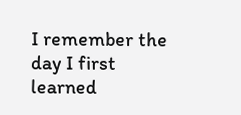I remember the day I first learned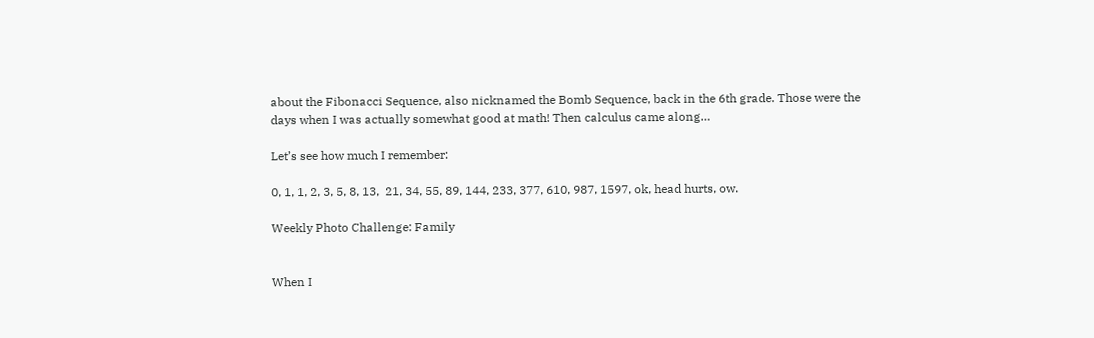about the Fibonacci Sequence, also nicknamed the Bomb Sequence, back in the 6th grade. Those were the days when I was actually somewhat good at math! Then calculus came along…

Let’s see how much I remember:

0, 1, 1, 2, 3, 5, 8, 13,  21, 34, 55, 89, 144, 233, 377, 610, 987, 1597, ok, head hurts, ow.

Weekly Photo Challenge: Family


When I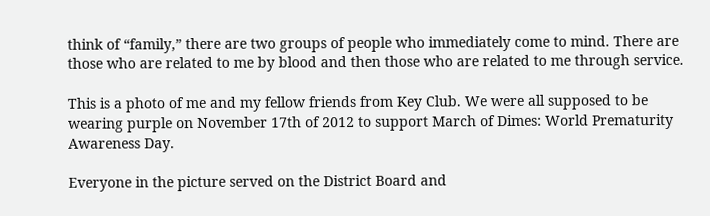think of “family,” there are two groups of people who immediately come to mind. There are those who are related to me by blood and then those who are related to me through service.

This is a photo of me and my fellow friends from Key Club. We were all supposed to be wearing purple on November 17th of 2012 to support March of Dimes: World Prematurity Awareness Day.

Everyone in the picture served on the District Board and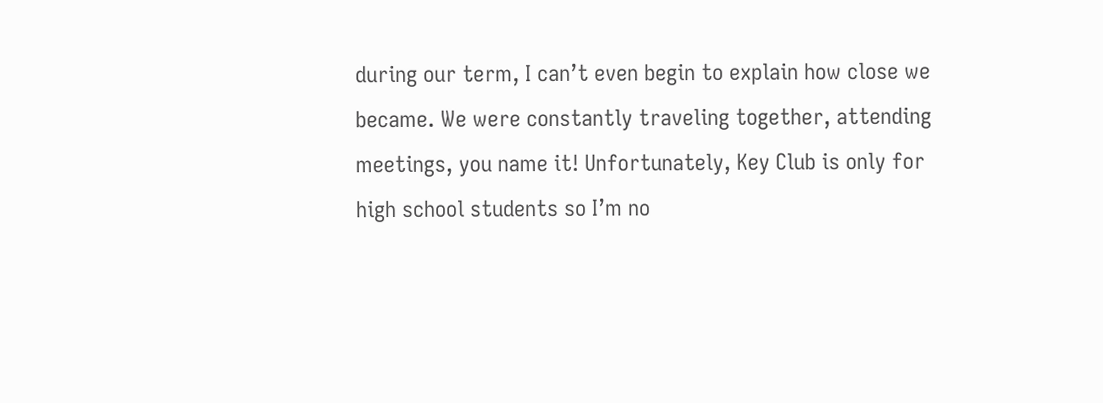during our term, I can’t even begin to explain how close we became. We were constantly traveling together, attending meetings, you name it! Unfortunately, Key Club is only for high school students so I’m no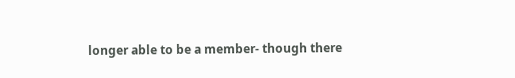longer able to be a member- though there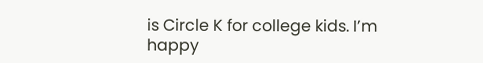is Circle K for college kids. I’m happy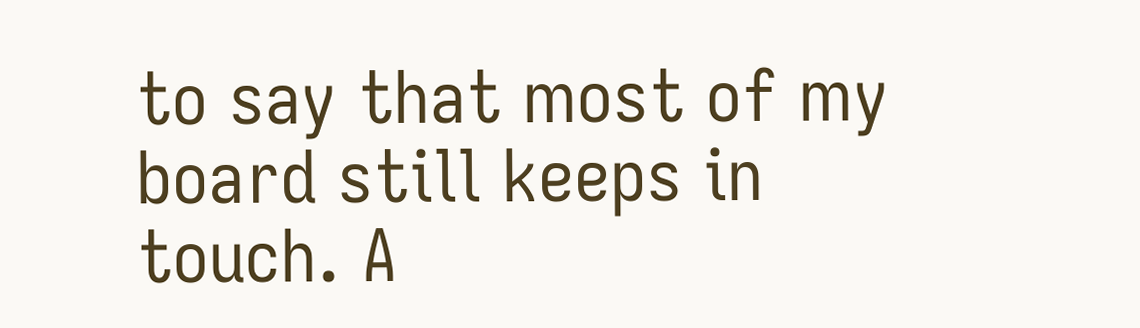to say that most of my board still keeps in touch. A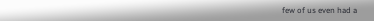few of us even had a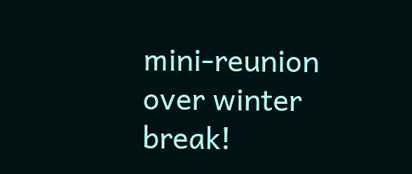mini-reunion over winter break!